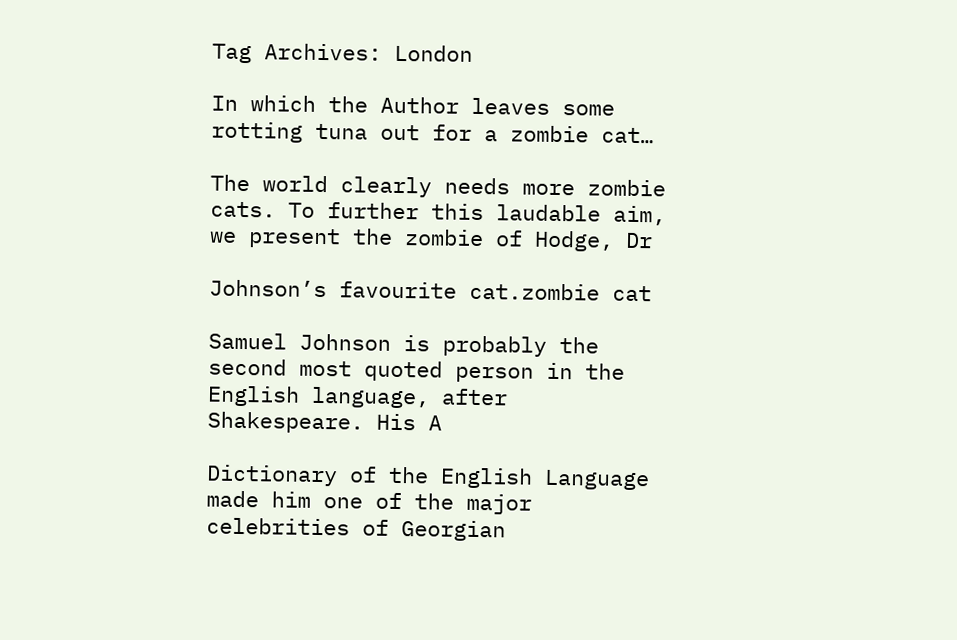Tag Archives: London

In which the Author leaves some rotting tuna out for a zombie cat…

The world clearly needs more zombie cats. To further this laudable aim, we present the zombie of Hodge, Dr

Johnson’s favourite cat.zombie cat

Samuel Johnson is probably the second most quoted person in the English language, after Shakespeare. His A

Dictionary of the English Language made him one of the major celebrities of Georgian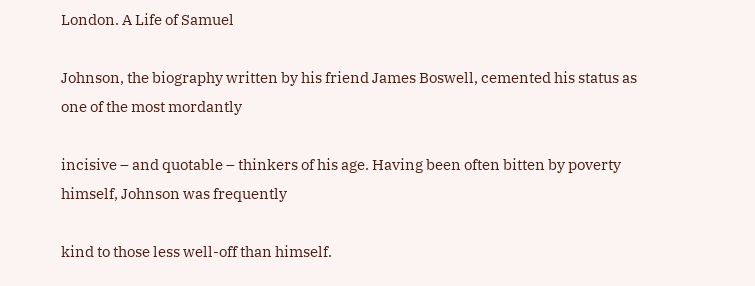London. A Life of Samuel

Johnson, the biography written by his friend James Boswell, cemented his status as one of the most mordantly

incisive – and quotable – thinkers of his age. Having been often bitten by poverty himself, Johnson was frequently

kind to those less well-off than himself.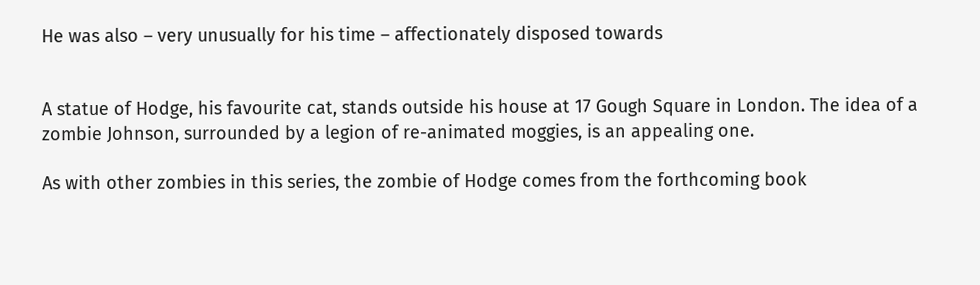He was also – very unusually for his time – affectionately disposed towards


A statue of Hodge, his favourite cat, stands outside his house at 17 Gough Square in London. The idea of a zombie Johnson, surrounded by a legion of re-animated moggies, is an appealing one.

As with other zombies in this series, the zombie of Hodge comes from the forthcoming book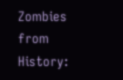Zombies from History: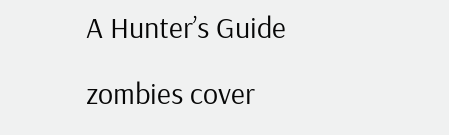A Hunter’s Guide

zombies cover